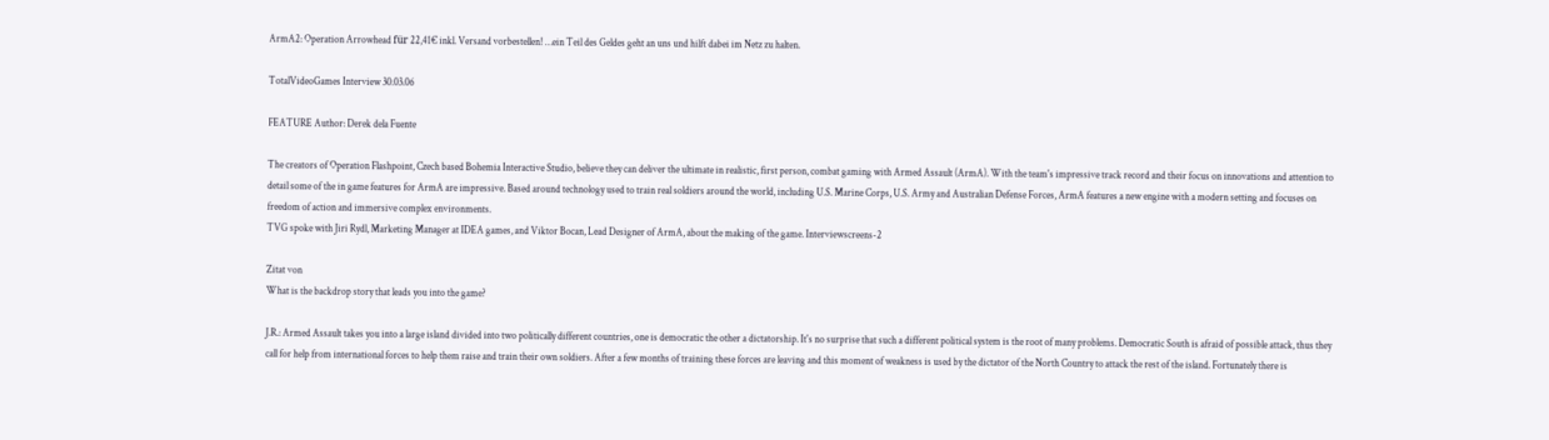ArmA2: Operation Arrowhead für 22,41€ inkl. Versand vorbestellen! …ein Teil des Geldes geht an uns und hilft dabei im Netz zu halten.

TotalVideoGames Interview 30.03.06

FEATURE Author: Derek dela Fuente

The creators of Operation Flashpoint, Czech based Bohemia Interactive Studio, believe they can deliver the ultimate in realistic, first person, combat gaming with Armed Assault (ArmA). With the team's impressive track record and their focus on innovations and attention to detail some of the in game features for ArmA are impressive. Based around technology used to train real soldiers around the world, including U.S. Marine Corps, U.S. Army and Australian Defense Forces, ArmA features a new engine with a modern setting and focuses on freedom of action and immersive complex environments.
TVG spoke with Jiri Rydl, Marketing Manager at IDEA games, and Viktor Bocan, Lead Designer of ArmA, about the making of the game. Interviewscreens-2

Zitat von
What is the backdrop story that leads you into the game?

J.R.: Armed Assault takes you into a large island divided into two politically different countries, one is democratic the other a dictatorship. It's no surprise that such a different political system is the root of many problems. Democratic South is afraid of possible attack, thus they call for help from international forces to help them raise and train their own soldiers. After a few months of training these forces are leaving and this moment of weakness is used by the dictator of the North Country to attack the rest of the island. Fortunately there is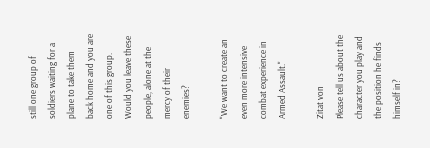still one group of soldiers waiting for a plane to take them back home and you are one of this group. Would you leave these people, alone at the mercy of their enemies?

"We want to create an even more intensive combat experience in Armed Assault."

Zitat von
Please tell us about the character you play and the position he finds himself in?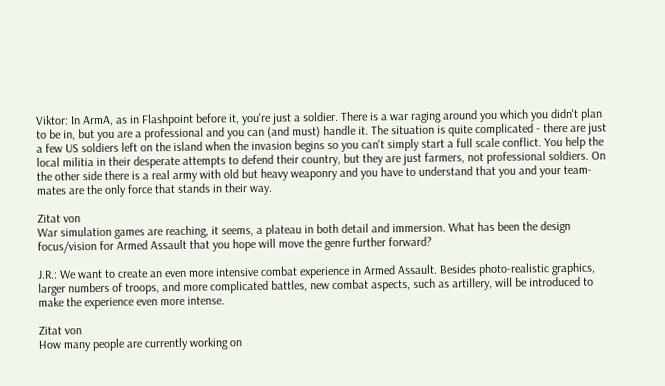Viktor: In ArmA, as in Flashpoint before it, you're just a soldier. There is a war raging around you which you didn't plan to be in, but you are a professional and you can (and must) handle it. The situation is quite complicated - there are just a few US soldiers left on the island when the invasion begins so you can't simply start a full scale conflict. You help the local militia in their desperate attempts to defend their country, but they are just farmers, not professional soldiers. On the other side there is a real army with old but heavy weaponry and you have to understand that you and your team-mates are the only force that stands in their way.

Zitat von
War simulation games are reaching, it seems, a plateau in both detail and immersion. What has been the design focus/vision for Armed Assault that you hope will move the genre further forward?

J.R.: We want to create an even more intensive combat experience in Armed Assault. Besides photo-realistic graphics, larger numbers of troops, and more complicated battles, new combat aspects, such as artillery, will be introduced to make the experience even more intense.

Zitat von
How many people are currently working on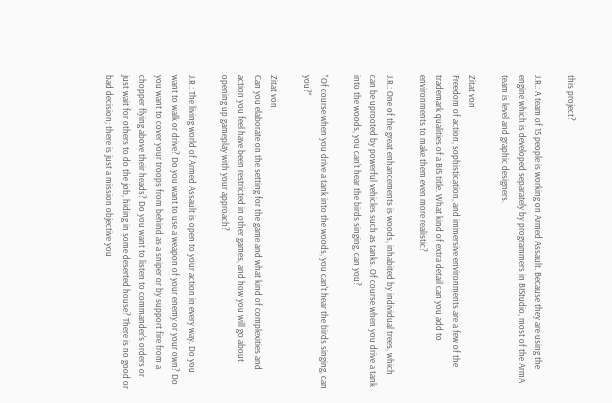this project?

J.R.: A team of 15 people is working on Armed Assault. Because they are using the engine which is developed separately by programmers in BIStudio, most of the ArmA team is level and graphic designers.

Zitat von
Freedom of action, sophistication, and immersive environments are a few of the trademark qualities of a BIS title. What kind of extra detail can you add to environments to make them even more realistic?

J.R.: One of the great enhancements is woods, inhabited by individual trees, which can be uprooted by powerful vehicles such as tanks. Of course when you drive a tank into the woods, you can't hear the birds singing, can you?

"Of course when you drive a tank into the woods, you can't hear the birds singing, can you?"

Zitat von
Can you elaborate on the setting for the game and what kind of complexities and action you feel have been restricted in other games, and how you will go about opening up gameplay with your approach?

J.R.: The living world of Armed Assault is open to your action in every way. Do you want to walk or drive? Do you want to use a weapon of your enemy or your own? Do you want to cover your troops from behind as a sniper or by support fire from a chopper flying above their heads? Do you want to listen to commander's orders or just wait for others to do the job, hiding in some deserted house? There is no good or bad decision; there is just a mission objective you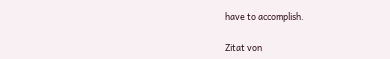have to accomplish.

Zitat von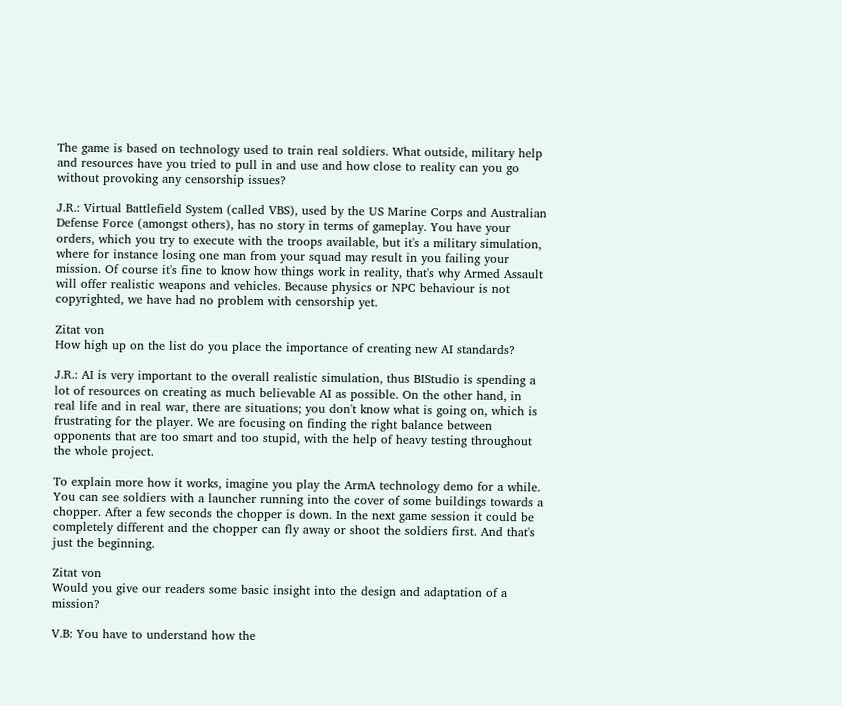The game is based on technology used to train real soldiers. What outside, military help and resources have you tried to pull in and use and how close to reality can you go without provoking any censorship issues?

J.R.: Virtual Battlefield System (called VBS), used by the US Marine Corps and Australian Defense Force (amongst others), has no story in terms of gameplay. You have your orders, which you try to execute with the troops available, but it's a military simulation, where for instance losing one man from your squad may result in you failing your mission. Of course it's fine to know how things work in reality, that's why Armed Assault will offer realistic weapons and vehicles. Because physics or NPC behaviour is not copyrighted, we have had no problem with censorship yet.

Zitat von
How high up on the list do you place the importance of creating new AI standards?

J.R.: AI is very important to the overall realistic simulation, thus BIStudio is spending a lot of resources on creating as much believable AI as possible. On the other hand, in real life and in real war, there are situations; you don't know what is going on, which is frustrating for the player. We are focusing on finding the right balance between opponents that are too smart and too stupid, with the help of heavy testing throughout the whole project.

To explain more how it works, imagine you play the ArmA technology demo for a while. You can see soldiers with a launcher running into the cover of some buildings towards a chopper. After a few seconds the chopper is down. In the next game session it could be completely different and the chopper can fly away or shoot the soldiers first. And that's just the beginning.

Zitat von
Would you give our readers some basic insight into the design and adaptation of a mission?

V.B: You have to understand how the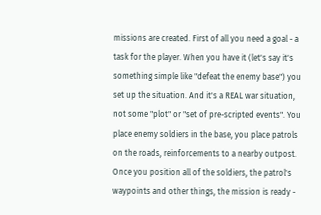missions are created. First of all you need a goal - a task for the player. When you have it (let's say it's something simple like "defeat the enemy base") you set up the situation. And it's a REAL war situation, not some "plot" or "set of pre-scripted events". You place enemy soldiers in the base, you place patrols on the roads, reinforcements to a nearby outpost. Once you position all of the soldiers, the patrol's waypoints and other things, the mission is ready -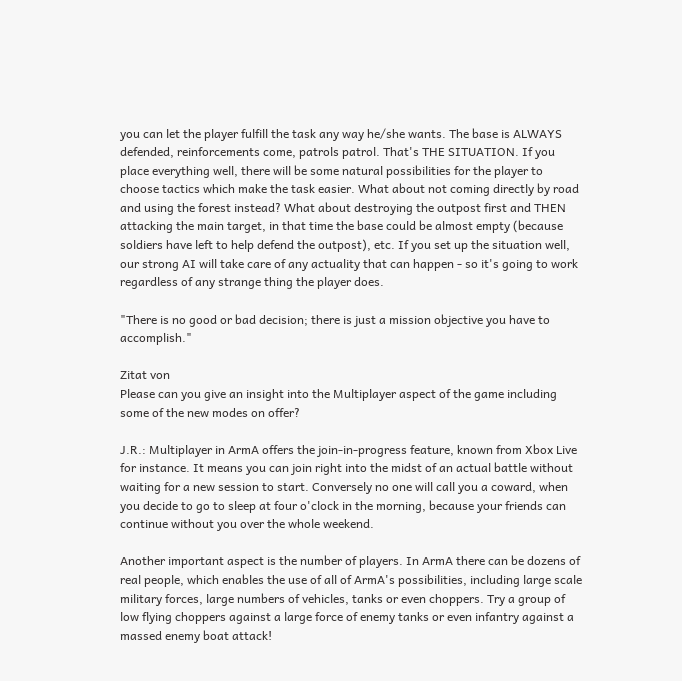you can let the player fulfill the task any way he/she wants. The base is ALWAYS defended, reinforcements come, patrols patrol. That's THE SITUATION. If you place everything well, there will be some natural possibilities for the player to choose tactics which make the task easier. What about not coming directly by road and using the forest instead? What about destroying the outpost first and THEN attacking the main target, in that time the base could be almost empty (because soldiers have left to help defend the outpost), etc. If you set up the situation well, our strong AI will take care of any actuality that can happen - so it's going to work regardless of any strange thing the player does.

"There is no good or bad decision; there is just a mission objective you have to accomplish."

Zitat von
Please can you give an insight into the Multiplayer aspect of the game including some of the new modes on offer?

J.R.: Multiplayer in ArmA offers the join-in-progress feature, known from Xbox Live for instance. It means you can join right into the midst of an actual battle without waiting for a new session to start. Conversely no one will call you a coward, when you decide to go to sleep at four o'clock in the morning, because your friends can continue without you over the whole weekend.

Another important aspect is the number of players. In ArmA there can be dozens of real people, which enables the use of all of ArmA's possibilities, including large scale military forces, large numbers of vehicles, tanks or even choppers. Try a group of low flying choppers against a large force of enemy tanks or even infantry against a massed enemy boat attack!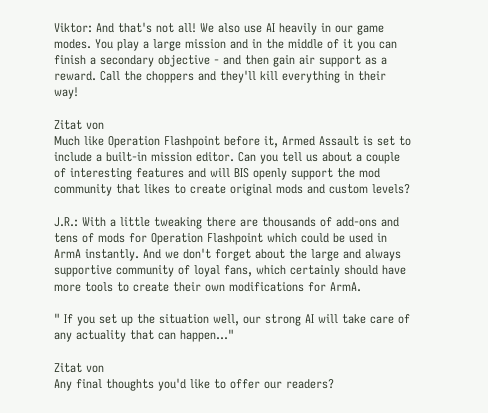Viktor: And that's not all! We also use AI heavily in our game modes. You play a large mission and in the middle of it you can finish a secondary objective - and then gain air support as a reward. Call the choppers and they'll kill everything in their way!

Zitat von
Much like Operation Flashpoint before it, Armed Assault is set to include a built-in mission editor. Can you tell us about a couple of interesting features and will BIS openly support the mod community that likes to create original mods and custom levels?

J.R.: With a little tweaking there are thousands of add-ons and tens of mods for Operation Flashpoint which could be used in ArmA instantly. And we don't forget about the large and always supportive community of loyal fans, which certainly should have more tools to create their own modifications for ArmA.

" If you set up the situation well, our strong AI will take care of any actuality that can happen..."

Zitat von
Any final thoughts you'd like to offer our readers?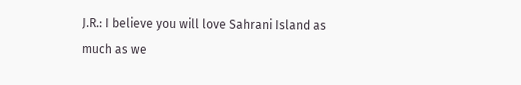J.R.: I believe you will love Sahrani Island as much as we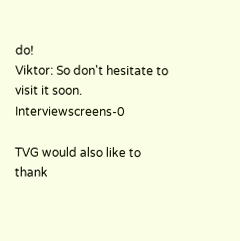do!
Viktor: So don't hesitate to visit it soon. Interviewscreens-0

TVG would also like to thank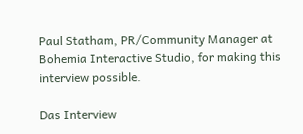Paul Statham, PR/Community Manager at Bohemia Interactive Studio, for making this interview possible.

Das Interview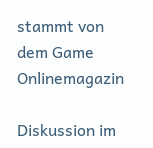stammt von dem Game Onlinemagazin

Diskussion im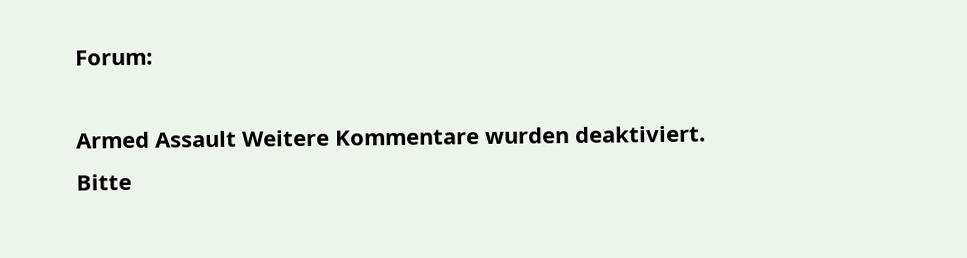Forum:

Armed Assault Weitere Kommentare wurden deaktiviert. Bitte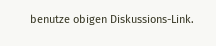benutze obigen Diskussions-Link.